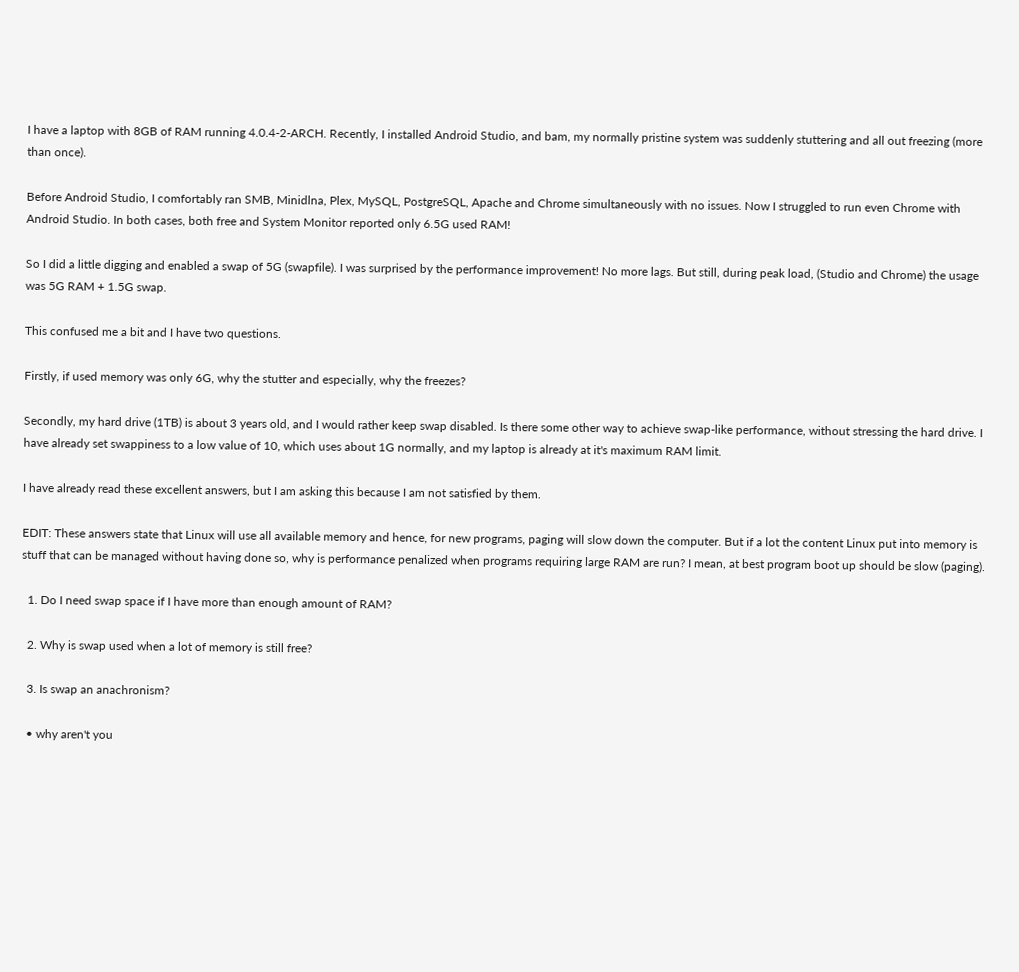I have a laptop with 8GB of RAM running 4.0.4-2-ARCH. Recently, I installed Android Studio, and bam, my normally pristine system was suddenly stuttering and all out freezing (more than once).

Before Android Studio, I comfortably ran SMB, Minidlna, Plex, MySQL, PostgreSQL, Apache and Chrome simultaneously with no issues. Now I struggled to run even Chrome with Android Studio. In both cases, both free and System Monitor reported only 6.5G used RAM!

So I did a little digging and enabled a swap of 5G (swapfile). I was surprised by the performance improvement! No more lags. But still, during peak load, (Studio and Chrome) the usage was 5G RAM + 1.5G swap.

This confused me a bit and I have two questions.

Firstly, if used memory was only 6G, why the stutter and especially, why the freezes?

Secondly, my hard drive (1TB) is about 3 years old, and I would rather keep swap disabled. Is there some other way to achieve swap-like performance, without stressing the hard drive. I have already set swappiness to a low value of 10, which uses about 1G normally, and my laptop is already at it's maximum RAM limit.

I have already read these excellent answers, but I am asking this because I am not satisfied by them.

EDIT: These answers state that Linux will use all available memory and hence, for new programs, paging will slow down the computer. But if a lot the content Linux put into memory is stuff that can be managed without having done so, why is performance penalized when programs requiring large RAM are run? I mean, at best program boot up should be slow (paging).

  1. Do I need swap space if I have more than enough amount of RAM?

  2. Why is swap used when a lot of memory is still free?

  3. Is swap an anachronism?

  • why aren't you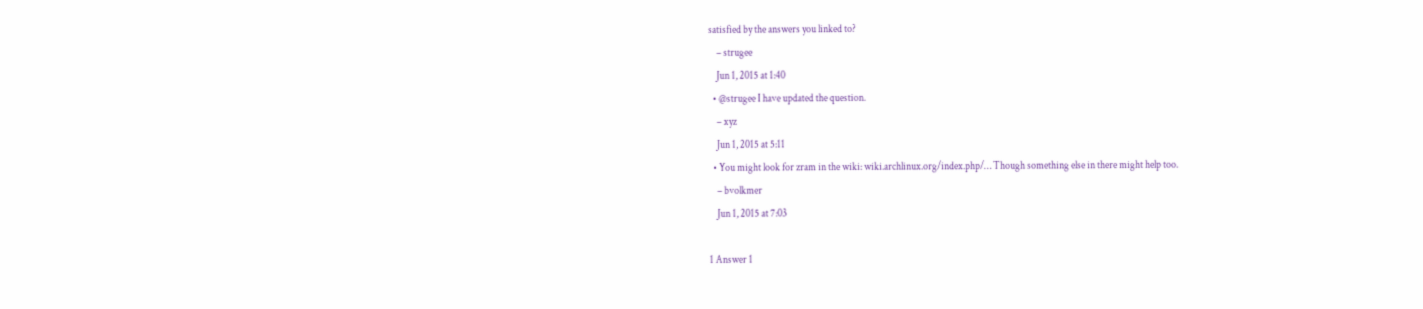satisfied by the answers you linked to?
    – strugee
    Jun 1, 2015 at 1:40
  • @strugee I have updated the question.
    – xyz
    Jun 1, 2015 at 5:11
  • You might look for zram in the wiki: wiki.archlinux.org/index.php/… Though something else in there might help too.
    – bvolkmer
    Jun 1, 2015 at 7:03

1 Answer 1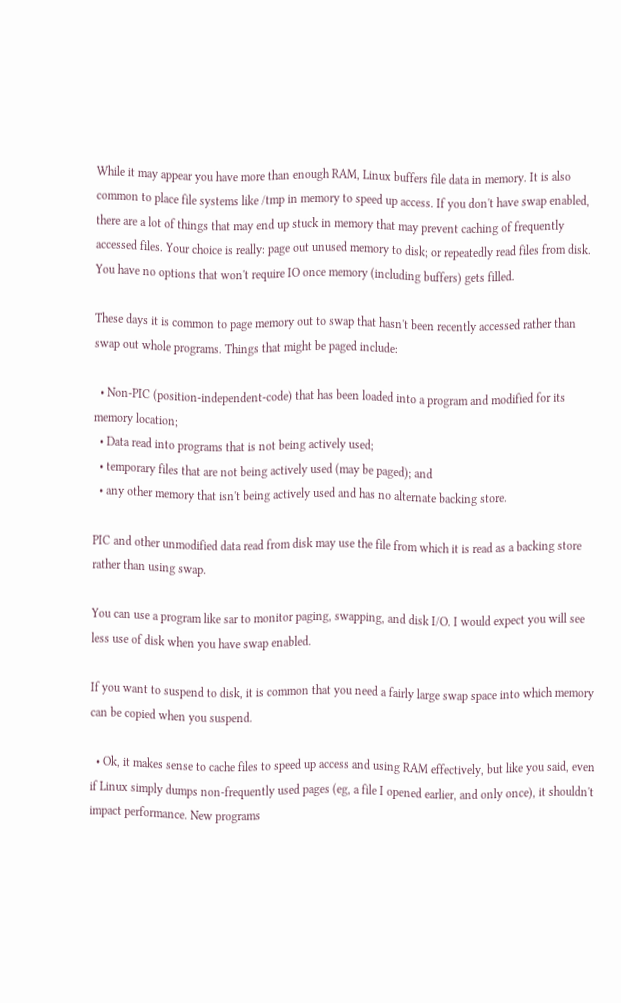While it may appear you have more than enough RAM, Linux buffers file data in memory. It is also common to place file systems like /tmp in memory to speed up access. If you don't have swap enabled, there are a lot of things that may end up stuck in memory that may prevent caching of frequently accessed files. Your choice is really: page out unused memory to disk; or repeatedly read files from disk. You have no options that won't require IO once memory (including buffers) gets filled.

These days it is common to page memory out to swap that hasn't been recently accessed rather than swap out whole programs. Things that might be paged include:

  • Non-PIC (position-independent-code) that has been loaded into a program and modified for its memory location;
  • Data read into programs that is not being actively used;
  • temporary files that are not being actively used (may be paged); and
  • any other memory that isn't being actively used and has no alternate backing store.

PIC and other unmodified data read from disk may use the file from which it is read as a backing store rather than using swap.

You can use a program like sar to monitor paging, swapping, and disk I/O. I would expect you will see less use of disk when you have swap enabled.

If you want to suspend to disk, it is common that you need a fairly large swap space into which memory can be copied when you suspend.

  • Ok, it makes sense to cache files to speed up access and using RAM effectively, but like you said, even if Linux simply dumps non-frequently used pages (eg, a file I opened earlier, and only once), it shouldn't impact performance. New programs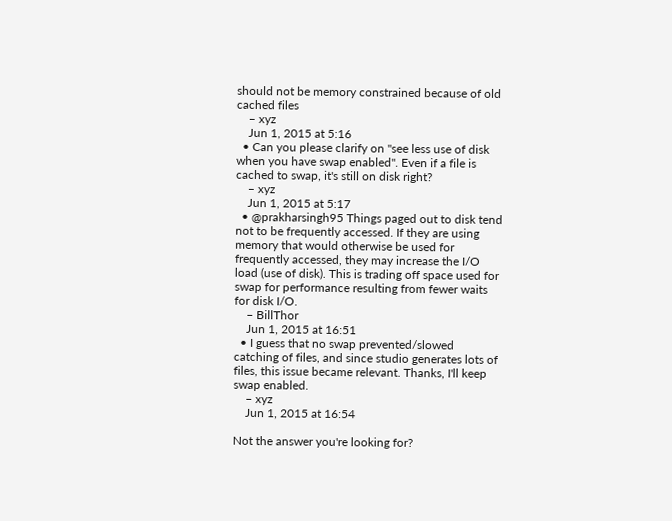should not be memory constrained because of old cached files
    – xyz
    Jun 1, 2015 at 5:16
  • Can you please clarify on "see less use of disk when you have swap enabled". Even if a file is cached to swap, it's still on disk right?
    – xyz
    Jun 1, 2015 at 5:17
  • @prakharsingh95 Things paged out to disk tend not to be frequently accessed. If they are using memory that would otherwise be used for frequently accessed, they may increase the I/O load (use of disk). This is trading off space used for swap for performance resulting from fewer waits for disk I/O.
    – BillThor
    Jun 1, 2015 at 16:51
  • I guess that no swap prevented/slowed catching of files, and since studio generates lots of files, this issue became relevant. Thanks, I'll keep swap enabled.
    – xyz
    Jun 1, 2015 at 16:54

Not the answer you're looking for?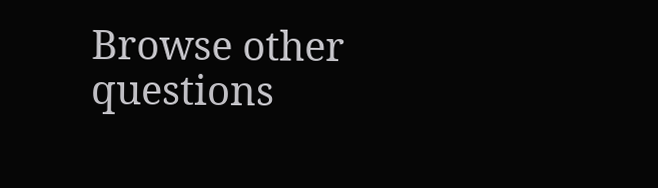Browse other questions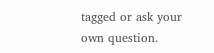tagged or ask your own question.